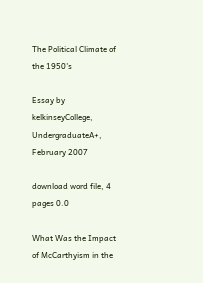The Political Climate of the 1950's

Essay by kelkinseyCollege, UndergraduateA+, February 2007

download word file, 4 pages 0.0

What Was the Impact of McCarthyism in the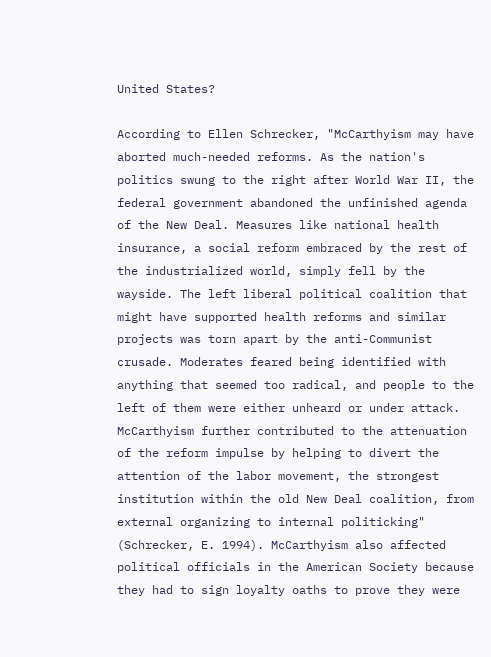United States?

According to Ellen Schrecker, "McCarthyism may have aborted much-needed reforms. As the nation's politics swung to the right after World War II, the federal government abandoned the unfinished agenda of the New Deal. Measures like national health insurance, a social reform embraced by the rest of the industrialized world, simply fell by the wayside. The left liberal political coalition that might have supported health reforms and similar projects was torn apart by the anti-Communist crusade. Moderates feared being identified with anything that seemed too radical, and people to the left of them were either unheard or under attack. McCarthyism further contributed to the attenuation of the reform impulse by helping to divert the attention of the labor movement, the strongest institution within the old New Deal coalition, from external organizing to internal politicking" (Schrecker, E. 1994). McCarthyism also affected political officials in the American Society because they had to sign loyalty oaths to prove they were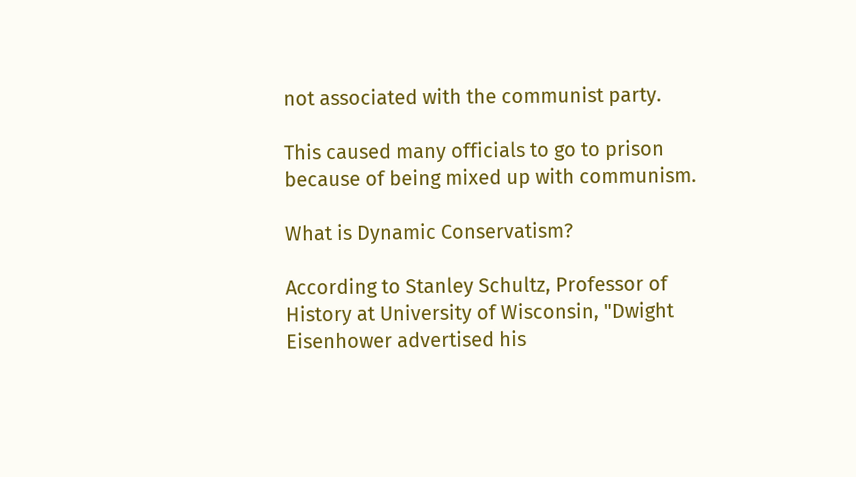not associated with the communist party.

This caused many officials to go to prison because of being mixed up with communism.

What is Dynamic Conservatism?

According to Stanley Schultz, Professor of History at University of Wisconsin, "Dwight Eisenhower advertised his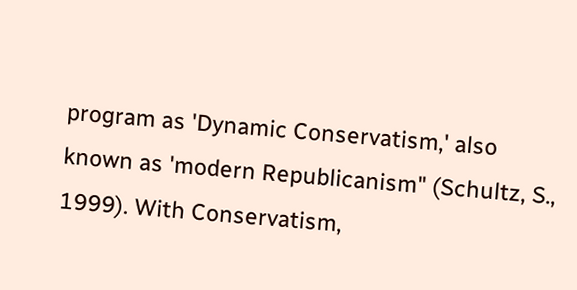program as 'Dynamic Conservatism,' also known as 'modern Republicanism" (Schultz, S., 1999). With Conservatism,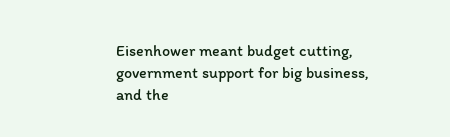Eisenhower meant budget cutting, government support for big business, and the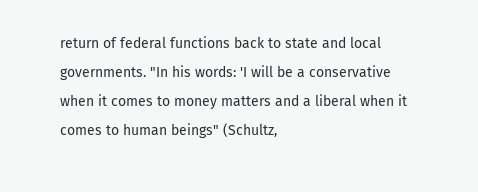return of federal functions back to state and local governments. "In his words: 'I will be a conservative when it comes to money matters and a liberal when it comes to human beings" (Schultz,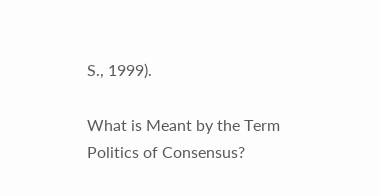S., 1999).

What is Meant by the Term Politics of Consensus?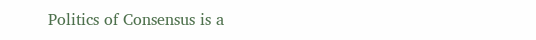Politics of Consensus is a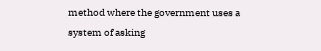method where the government uses a system of asking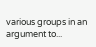various groups in an argument to...